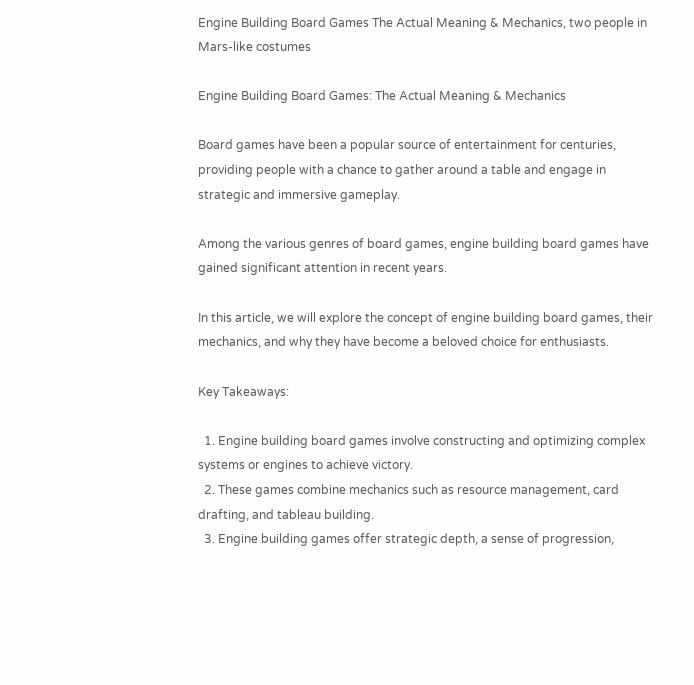Engine Building Board Games The Actual Meaning & Mechanics, two people in Mars-like costumes

Engine Building Board Games: The Actual Meaning & Mechanics

Board games have been a popular source of entertainment for centuries, providing people with a chance to gather around a table and engage in strategic and immersive gameplay.

Among the various genres of board games, engine building board games have gained significant attention in recent years.

In this article, we will explore the concept of engine building board games, their mechanics, and why they have become a beloved choice for enthusiasts.

Key Takeaways:

  1. Engine building board games involve constructing and optimizing complex systems or engines to achieve victory.
  2. These games combine mechanics such as resource management, card drafting, and tableau building.
  3. Engine building games offer strategic depth, a sense of progression,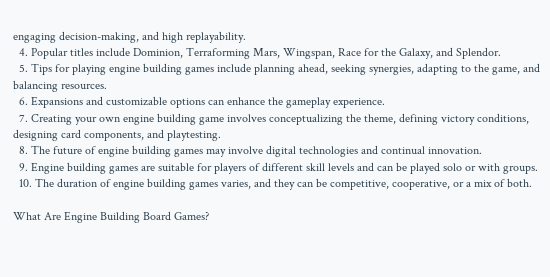engaging decision-making, and high replayability.
  4. Popular titles include Dominion, Terraforming Mars, Wingspan, Race for the Galaxy, and Splendor.
  5. Tips for playing engine building games include planning ahead, seeking synergies, adapting to the game, and balancing resources.
  6. Expansions and customizable options can enhance the gameplay experience.
  7. Creating your own engine building game involves conceptualizing the theme, defining victory conditions, designing card components, and playtesting.
  8. The future of engine building games may involve digital technologies and continual innovation.
  9. Engine building games are suitable for players of different skill levels and can be played solo or with groups.
  10. The duration of engine building games varies, and they can be competitive, cooperative, or a mix of both.

What Are Engine Building Board Games?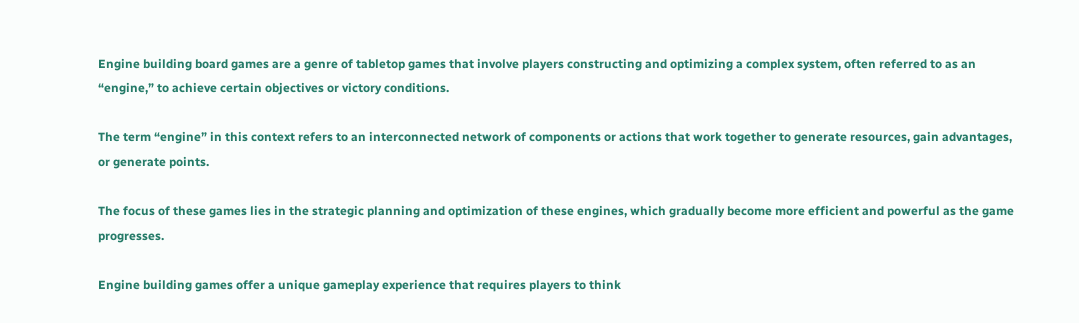Engine building board games are a genre of tabletop games that involve players constructing and optimizing a complex system, often referred to as an “engine,” to achieve certain objectives or victory conditions.

The term “engine” in this context refers to an interconnected network of components or actions that work together to generate resources, gain advantages, or generate points.

The focus of these games lies in the strategic planning and optimization of these engines, which gradually become more efficient and powerful as the game progresses.

Engine building games offer a unique gameplay experience that requires players to think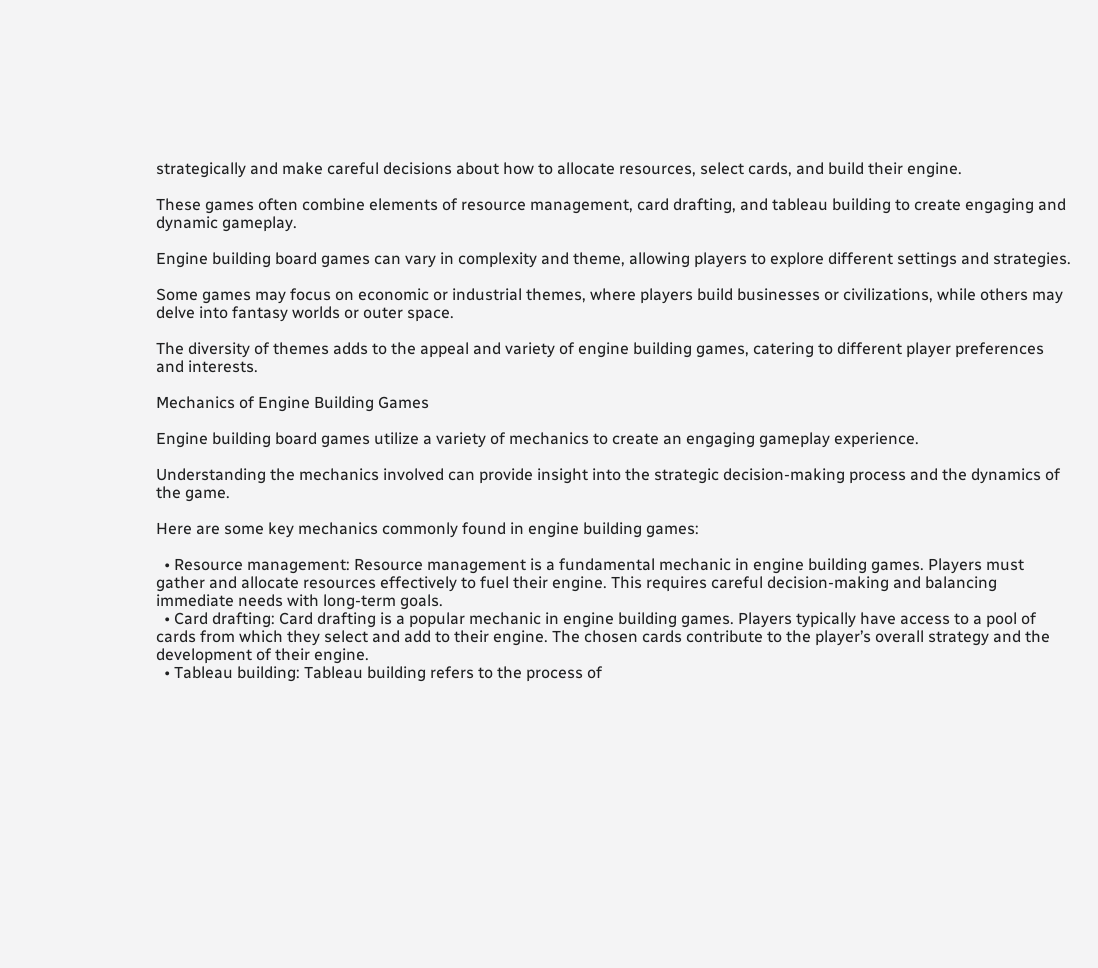strategically and make careful decisions about how to allocate resources, select cards, and build their engine.

These games often combine elements of resource management, card drafting, and tableau building to create engaging and dynamic gameplay.

Engine building board games can vary in complexity and theme, allowing players to explore different settings and strategies.

Some games may focus on economic or industrial themes, where players build businesses or civilizations, while others may delve into fantasy worlds or outer space.

The diversity of themes adds to the appeal and variety of engine building games, catering to different player preferences and interests.

Mechanics of Engine Building Games

Engine building board games utilize a variety of mechanics to create an engaging gameplay experience.

Understanding the mechanics involved can provide insight into the strategic decision-making process and the dynamics of the game.

Here are some key mechanics commonly found in engine building games:

  • Resource management: Resource management is a fundamental mechanic in engine building games. Players must gather and allocate resources effectively to fuel their engine. This requires careful decision-making and balancing immediate needs with long-term goals.
  • Card drafting: Card drafting is a popular mechanic in engine building games. Players typically have access to a pool of cards from which they select and add to their engine. The chosen cards contribute to the player’s overall strategy and the development of their engine.
  • Tableau building: Tableau building refers to the process of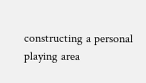constructing a personal playing area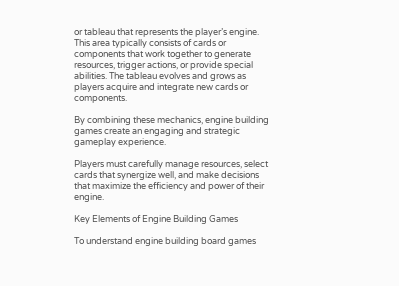or tableau that represents the player’s engine. This area typically consists of cards or components that work together to generate resources, trigger actions, or provide special abilities. The tableau evolves and grows as players acquire and integrate new cards or components.

By combining these mechanics, engine building games create an engaging and strategic gameplay experience.

Players must carefully manage resources, select cards that synergize well, and make decisions that maximize the efficiency and power of their engine.

Key Elements of Engine Building Games

To understand engine building board games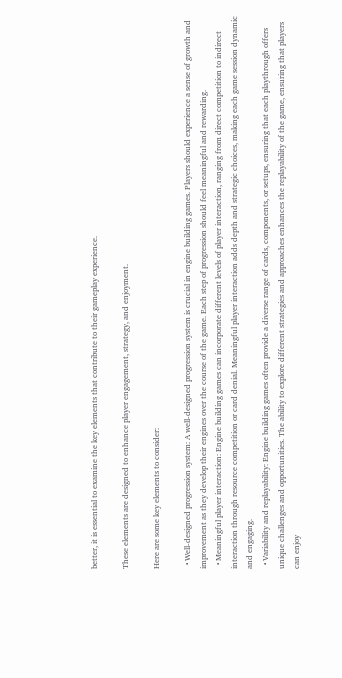better, it is essential to examine the key elements that contribute to their gameplay experience.

These elements are designed to enhance player engagement, strategy, and enjoyment.

Here are some key elements to consider:

  • Well-designed progression system: A well-designed progression system is crucial in engine building games. Players should experience a sense of growth and improvement as they develop their engines over the course of the game. Each step of progression should feel meaningful and rewarding.
  • Meaningful player interaction: Engine building games can incorporate different levels of player interaction, ranging from direct competition to indirect interaction through resource competition or card denial. Meaningful player interaction adds depth and strategic choices, making each game session dynamic and engaging.
  • Variability and replayability: Engine building games often provide a diverse range of cards, components, or setups, ensuring that each playthrough offers unique challenges and opportunities. The ability to explore different strategies and approaches enhances the replayability of the game, ensuring that players can enjoy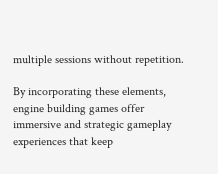multiple sessions without repetition.

By incorporating these elements, engine building games offer immersive and strategic gameplay experiences that keep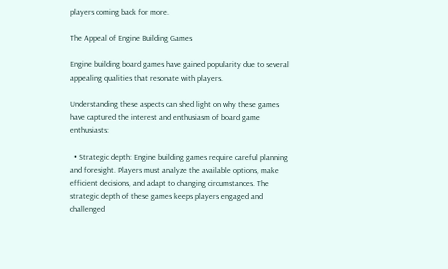players coming back for more.

The Appeal of Engine Building Games

Engine building board games have gained popularity due to several appealing qualities that resonate with players.

Understanding these aspects can shed light on why these games have captured the interest and enthusiasm of board game enthusiasts:

  • Strategic depth: Engine building games require careful planning and foresight. Players must analyze the available options, make efficient decisions, and adapt to changing circumstances. The strategic depth of these games keeps players engaged and challenged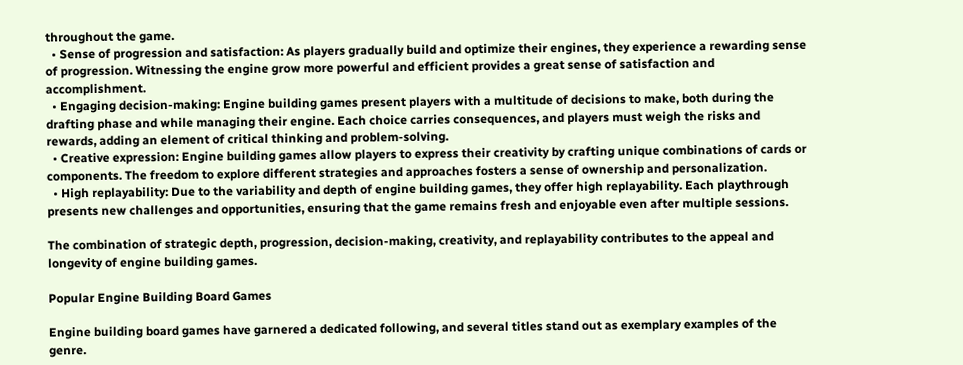throughout the game.
  • Sense of progression and satisfaction: As players gradually build and optimize their engines, they experience a rewarding sense of progression. Witnessing the engine grow more powerful and efficient provides a great sense of satisfaction and accomplishment.
  • Engaging decision-making: Engine building games present players with a multitude of decisions to make, both during the drafting phase and while managing their engine. Each choice carries consequences, and players must weigh the risks and rewards, adding an element of critical thinking and problem-solving.
  • Creative expression: Engine building games allow players to express their creativity by crafting unique combinations of cards or components. The freedom to explore different strategies and approaches fosters a sense of ownership and personalization.
  • High replayability: Due to the variability and depth of engine building games, they offer high replayability. Each playthrough presents new challenges and opportunities, ensuring that the game remains fresh and enjoyable even after multiple sessions.

The combination of strategic depth, progression, decision-making, creativity, and replayability contributes to the appeal and longevity of engine building games.

Popular Engine Building Board Games

Engine building board games have garnered a dedicated following, and several titles stand out as exemplary examples of the genre.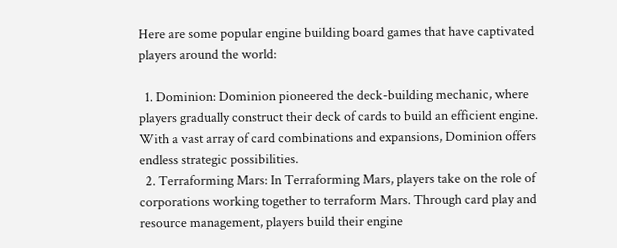Here are some popular engine building board games that have captivated players around the world:

  1. Dominion: Dominion pioneered the deck-building mechanic, where players gradually construct their deck of cards to build an efficient engine. With a vast array of card combinations and expansions, Dominion offers endless strategic possibilities.
  2. Terraforming Mars: In Terraforming Mars, players take on the role of corporations working together to terraform Mars. Through card play and resource management, players build their engine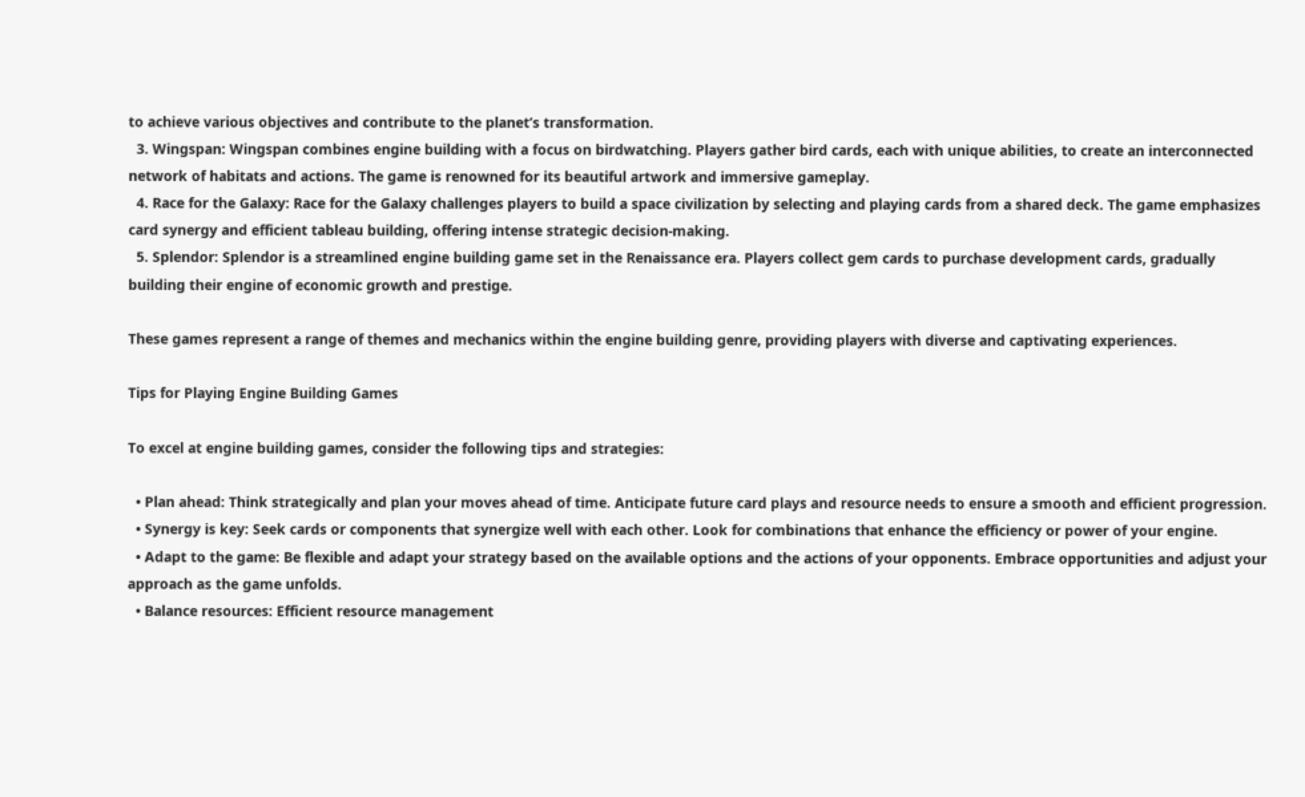to achieve various objectives and contribute to the planet’s transformation.
  3. Wingspan: Wingspan combines engine building with a focus on birdwatching. Players gather bird cards, each with unique abilities, to create an interconnected network of habitats and actions. The game is renowned for its beautiful artwork and immersive gameplay.
  4. Race for the Galaxy: Race for the Galaxy challenges players to build a space civilization by selecting and playing cards from a shared deck. The game emphasizes card synergy and efficient tableau building, offering intense strategic decision-making.
  5. Splendor: Splendor is a streamlined engine building game set in the Renaissance era. Players collect gem cards to purchase development cards, gradually building their engine of economic growth and prestige.

These games represent a range of themes and mechanics within the engine building genre, providing players with diverse and captivating experiences.

Tips for Playing Engine Building Games

To excel at engine building games, consider the following tips and strategies:

  • Plan ahead: Think strategically and plan your moves ahead of time. Anticipate future card plays and resource needs to ensure a smooth and efficient progression.
  • Synergy is key: Seek cards or components that synergize well with each other. Look for combinations that enhance the efficiency or power of your engine.
  • Adapt to the game: Be flexible and adapt your strategy based on the available options and the actions of your opponents. Embrace opportunities and adjust your approach as the game unfolds.
  • Balance resources: Efficient resource management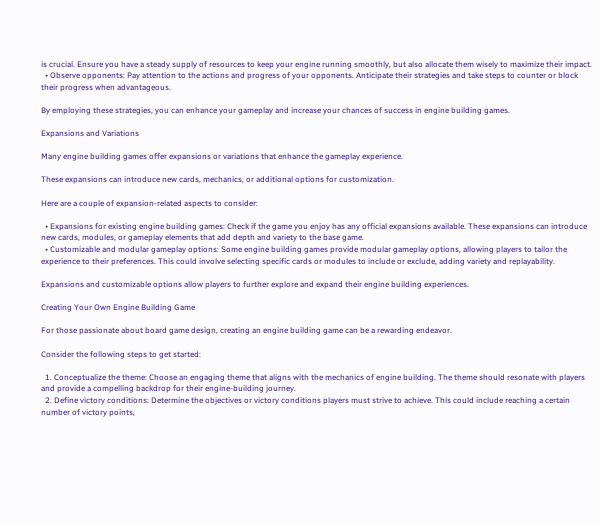is crucial. Ensure you have a steady supply of resources to keep your engine running smoothly, but also allocate them wisely to maximize their impact.
  • Observe opponents: Pay attention to the actions and progress of your opponents. Anticipate their strategies and take steps to counter or block their progress when advantageous.

By employing these strategies, you can enhance your gameplay and increase your chances of success in engine building games.

Expansions and Variations

Many engine building games offer expansions or variations that enhance the gameplay experience.

These expansions can introduce new cards, mechanics, or additional options for customization.

Here are a couple of expansion-related aspects to consider:

  • Expansions for existing engine building games: Check if the game you enjoy has any official expansions available. These expansions can introduce new cards, modules, or gameplay elements that add depth and variety to the base game.
  • Customizable and modular gameplay options: Some engine building games provide modular gameplay options, allowing players to tailor the experience to their preferences. This could involve selecting specific cards or modules to include or exclude, adding variety and replayability.

Expansions and customizable options allow players to further explore and expand their engine building experiences.

Creating Your Own Engine Building Game

For those passionate about board game design, creating an engine building game can be a rewarding endeavor.

Consider the following steps to get started:

  1. Conceptualize the theme: Choose an engaging theme that aligns with the mechanics of engine building. The theme should resonate with players and provide a compelling backdrop for their engine-building journey.
  2. Define victory conditions: Determine the objectives or victory conditions players must strive to achieve. This could include reaching a certain number of victory points,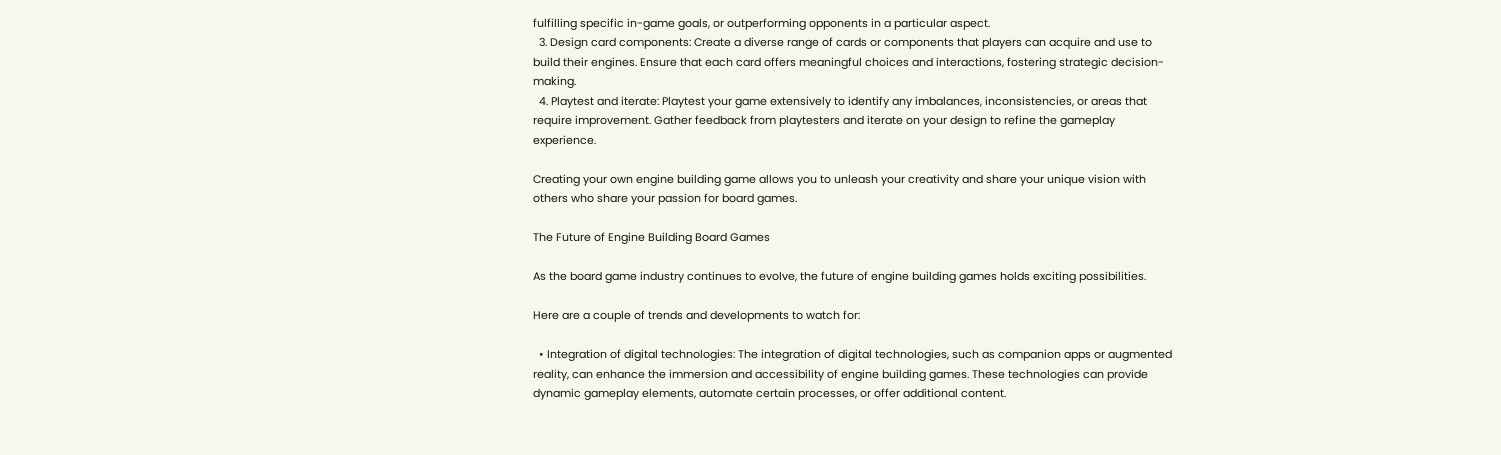fulfilling specific in-game goals, or outperforming opponents in a particular aspect.
  3. Design card components: Create a diverse range of cards or components that players can acquire and use to build their engines. Ensure that each card offers meaningful choices and interactions, fostering strategic decision-making.
  4. Playtest and iterate: Playtest your game extensively to identify any imbalances, inconsistencies, or areas that require improvement. Gather feedback from playtesters and iterate on your design to refine the gameplay experience.

Creating your own engine building game allows you to unleash your creativity and share your unique vision with others who share your passion for board games.

The Future of Engine Building Board Games

As the board game industry continues to evolve, the future of engine building games holds exciting possibilities.

Here are a couple of trends and developments to watch for:

  • Integration of digital technologies: The integration of digital technologies, such as companion apps or augmented reality, can enhance the immersion and accessibility of engine building games. These technologies can provide dynamic gameplay elements, automate certain processes, or offer additional content.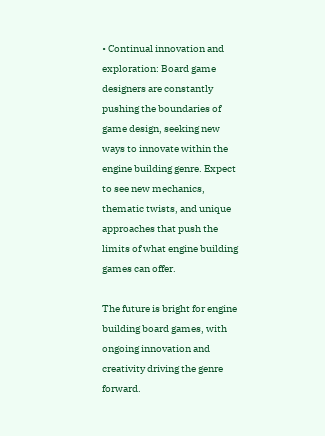• Continual innovation and exploration: Board game designers are constantly pushing the boundaries of game design, seeking new ways to innovate within the engine building genre. Expect to see new mechanics, thematic twists, and unique approaches that push the limits of what engine building games can offer.

The future is bright for engine building board games, with ongoing innovation and creativity driving the genre forward.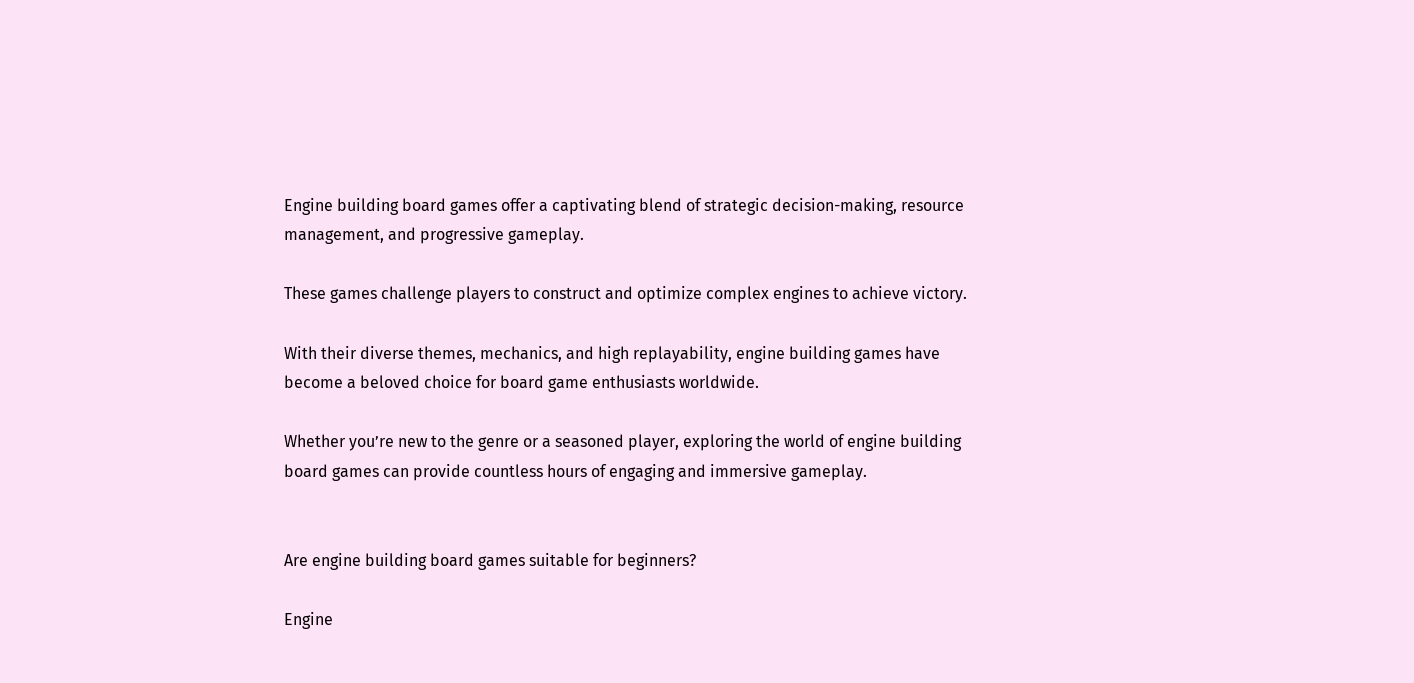Engine building board games offer a captivating blend of strategic decision-making, resource management, and progressive gameplay.

These games challenge players to construct and optimize complex engines to achieve victory.

With their diverse themes, mechanics, and high replayability, engine building games have become a beloved choice for board game enthusiasts worldwide.

Whether you’re new to the genre or a seasoned player, exploring the world of engine building board games can provide countless hours of engaging and immersive gameplay.


Are engine building board games suitable for beginners?

Engine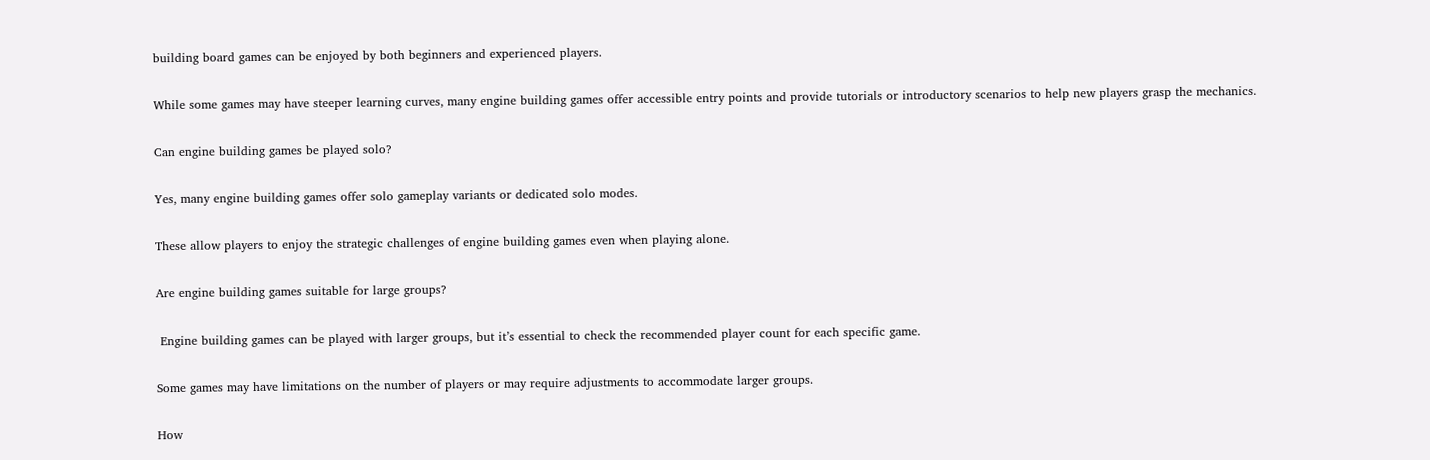building board games can be enjoyed by both beginners and experienced players.

While some games may have steeper learning curves, many engine building games offer accessible entry points and provide tutorials or introductory scenarios to help new players grasp the mechanics.

Can engine building games be played solo?

Yes, many engine building games offer solo gameplay variants or dedicated solo modes.

These allow players to enjoy the strategic challenges of engine building games even when playing alone.

Are engine building games suitable for large groups?

 Engine building games can be played with larger groups, but it’s essential to check the recommended player count for each specific game.

Some games may have limitations on the number of players or may require adjustments to accommodate larger groups.

How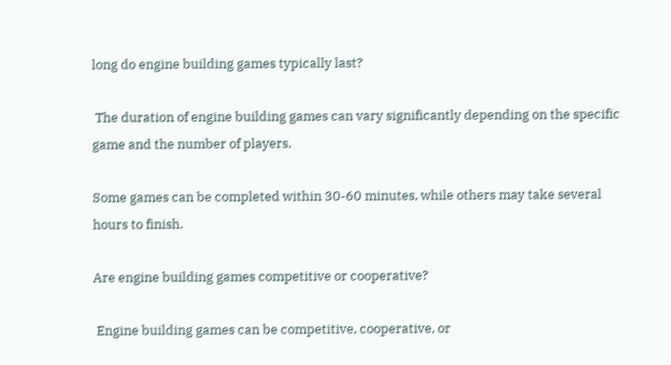long do engine building games typically last?

 The duration of engine building games can vary significantly depending on the specific game and the number of players.

Some games can be completed within 30-60 minutes, while others may take several hours to finish.

Are engine building games competitive or cooperative?

 Engine building games can be competitive, cooperative, or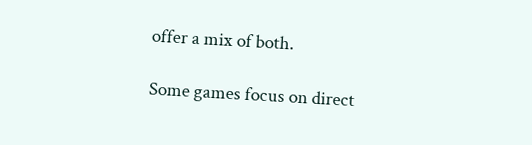offer a mix of both.

Some games focus on direct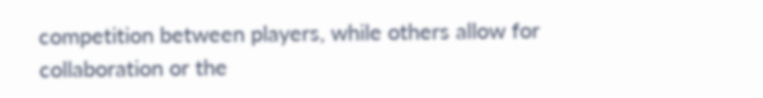competition between players, while others allow for collaboration or the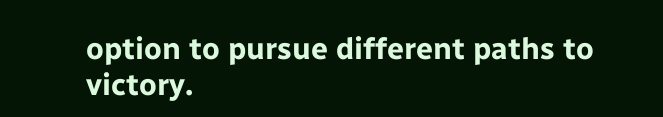option to pursue different paths to victory.